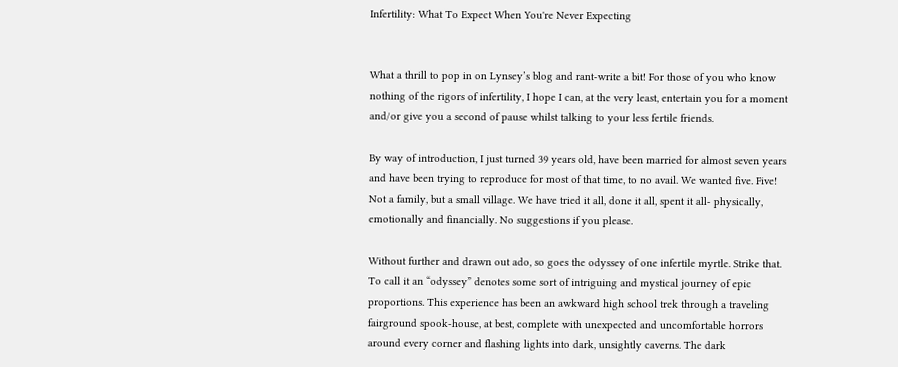Infertility: What To Expect When You're Never Expecting


What a thrill to pop in on Lynsey’s blog and rant-write a bit! For those of you who know nothing of the rigors of infertility, I hope I can, at the very least, entertain you for a moment and/or give you a second of pause whilst talking to your less fertile friends.

By way of introduction, I just turned 39 years old, have been married for almost seven years and have been trying to reproduce for most of that time, to no avail. We wanted five. Five! Not a family, but a small village. We have tried it all, done it all, spent it all- physically, emotionally and financially. No suggestions if you please.

Without further and drawn out ado, so goes the odyssey of one infertile myrtle. Strike that. To call it an “odyssey” denotes some sort of intriguing and mystical journey of epic proportions. This experience has been an awkward high school trek through a traveling fairground spook-house, at best, complete with unexpected and uncomfortable horrors around every corner and flashing lights into dark, unsightly caverns. The dark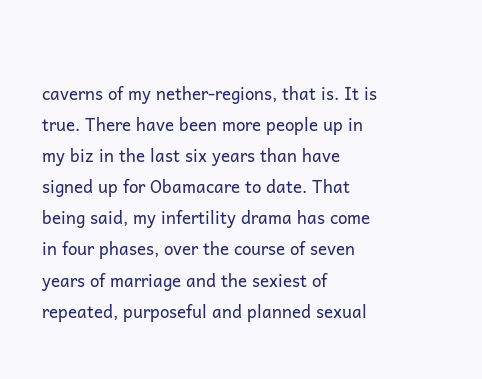caverns of my nether-regions, that is. It is true. There have been more people up in my biz in the last six years than have signed up for Obamacare to date. That being said, my infertility drama has come in four phases, over the course of seven years of marriage and the sexiest of repeated, purposeful and planned sexual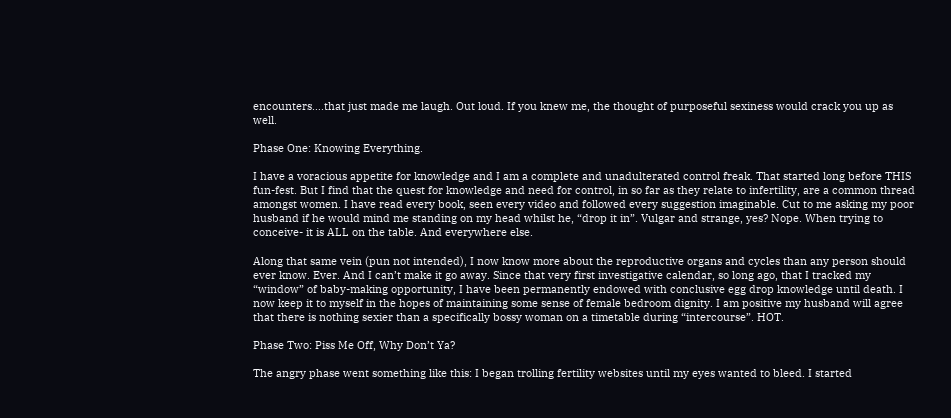encounters….that just made me laugh. Out loud. If you knew me, the thought of purposeful sexiness would crack you up as well.

Phase One: Knowing Everything.

I have a voracious appetite for knowledge and I am a complete and unadulterated control freak. That started long before THIS fun-fest. But I find that the quest for knowledge and need for control, in so far as they relate to infertility, are a common thread amongst women. I have read every book, seen every video and followed every suggestion imaginable. Cut to me asking my poor husband if he would mind me standing on my head whilst he, “drop it in”. Vulgar and strange, yes? Nope. When trying to conceive- it is ALL on the table. And everywhere else.

Along that same vein (pun not intended), I now know more about the reproductive organs and cycles than any person should ever know. Ever. And I can’t make it go away. Since that very first investigative calendar, so long ago, that I tracked my “window” of baby-making opportunity, I have been permanently endowed with conclusive egg drop knowledge until death. I now keep it to myself in the hopes of maintaining some sense of female bedroom dignity. I am positive my husband will agree that there is nothing sexier than a specifically bossy woman on a timetable during “intercourse”. HOT.

Phase Two: Piss Me Off, Why Don’t Ya?

The angry phase went something like this: I began trolling fertility websites until my eyes wanted to bleed. I started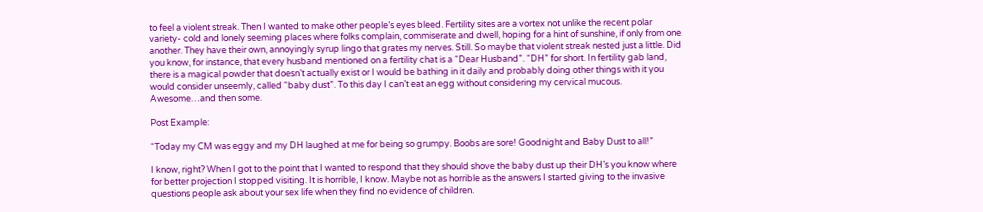to feel a violent streak. Then I wanted to make other people’s eyes bleed. Fertility sites are a vortex not unlike the recent polar variety- cold and lonely seeming places where folks complain, commiserate and dwell, hoping for a hint of sunshine, if only from one another. They have their own, annoyingly syrup lingo that grates my nerves. Still. So maybe that violent streak nested just a little. Did you know, for instance, that every husband mentioned on a fertility chat is a “Dear Husband”. “DH” for short. In fertility gab land, there is a magical powder that doesn’t actually exist or I would be bathing in it daily and probably doing other things with it you would consider unseemly, called “baby dust”. To this day I can’t eat an egg without considering my cervical mucous. Awesome…and then some.

Post Example:

“Today my CM was eggy and my DH laughed at me for being so grumpy. Boobs are sore! Goodnight and Baby Dust to all!”

I know, right? When I got to the point that I wanted to respond that they should shove the baby dust up their DH’s you know where for better projection I stopped visiting. It is horrible, I know. Maybe not as horrible as the answers I started giving to the invasive questions people ask about your sex life when they find no evidence of children.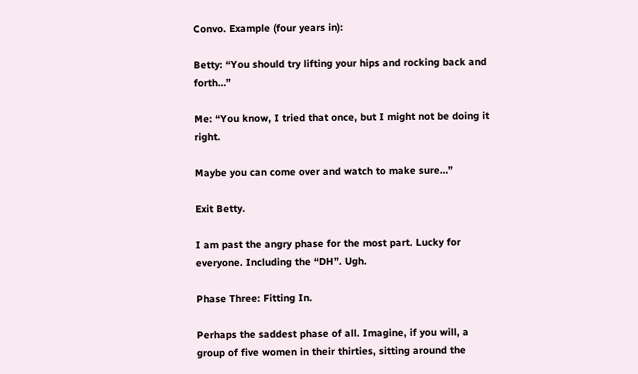Convo. Example (four years in):

Betty: “You should try lifting your hips and rocking back and forth…”

Me: “You know, I tried that once, but I might not be doing it right.

Maybe you can come over and watch to make sure…”

Exit Betty.

I am past the angry phase for the most part. Lucky for everyone. Including the “DH”. Ugh.

Phase Three: Fitting In.

Perhaps the saddest phase of all. Imagine, if you will, a group of five women in their thirties, sitting around the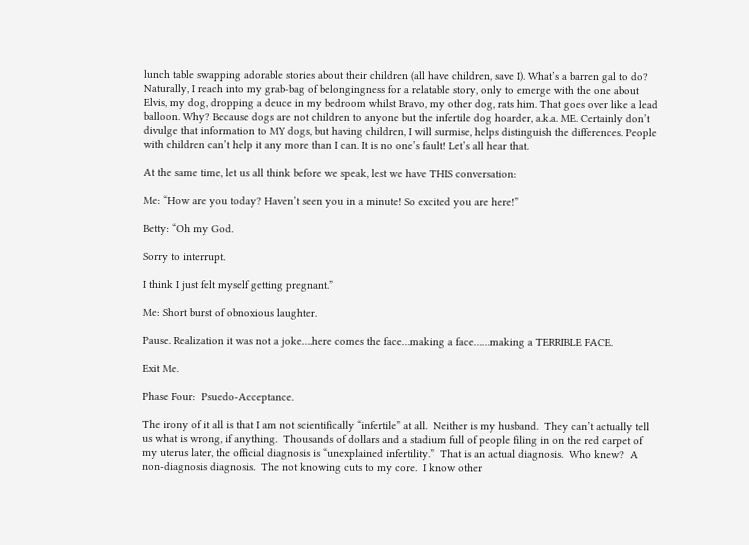lunch table swapping adorable stories about their children (all have children, save I). What’s a barren gal to do? Naturally, I reach into my grab-bag of belongingness for a relatable story, only to emerge with the one about Elvis, my dog, dropping a deuce in my bedroom whilst Bravo, my other dog, rats him. That goes over like a lead balloon. Why? Because dogs are not children to anyone but the infertile dog hoarder, a.k.a. ME. Certainly don’t divulge that information to MY dogs, but having children, I will surmise, helps distinguish the differences. People with children can’t help it any more than I can. It is no one’s fault! Let’s all hear that.

At the same time, let us all think before we speak, lest we have THIS conversation:

Me: “How are you today? Haven’t seen you in a minute! So excited you are here!”

Betty: “Oh my God.

Sorry to interrupt.

I think I just felt myself getting pregnant.”

Me: Short burst of obnoxious laughter.

Pause. Realization it was not a joke….here comes the face…making a face……making a TERRIBLE FACE.

Exit Me.

Phase Four:  Psuedo-Acceptance.

The irony of it all is that I am not scientifically “infertile” at all.  Neither is my husband.  They can’t actually tell us what is wrong, if anything.  Thousands of dollars and a stadium full of people filing in on the red carpet of my uterus later, the official diagnosis is “unexplained infertility.”  That is an actual diagnosis.  Who knew?  A non-diagnosis diagnosis.  The not knowing cuts to my core.  I know other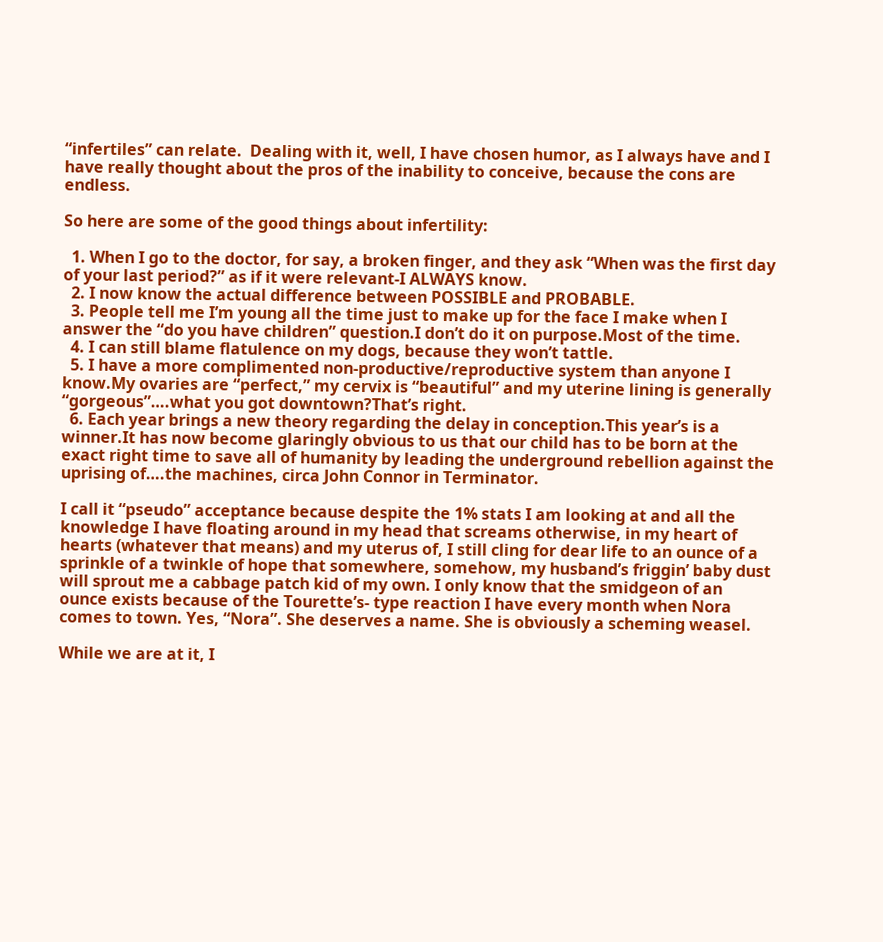“infertiles” can relate.  Dealing with it, well, I have chosen humor, as I always have and I have really thought about the pros of the inability to conceive, because the cons are endless.

So here are some of the good things about infertility:

  1. When I go to the doctor, for say, a broken finger, and they ask “When was the first day of your last period?” as if it were relevant-I ALWAYS know.
  2. I now know the actual difference between POSSIBLE and PROBABLE.
  3. People tell me I’m young all the time just to make up for the face I make when I answer the “do you have children” question.I don’t do it on purpose.Most of the time.
  4. I can still blame flatulence on my dogs, because they won’t tattle.
  5. I have a more complimented non-productive/reproductive system than anyone I know.My ovaries are “perfect,” my cervix is “beautiful” and my uterine lining is generally “gorgeous”….what you got downtown?That’s right.
  6. Each year brings a new theory regarding the delay in conception.This year’s is a winner.It has now become glaringly obvious to us that our child has to be born at the exact right time to save all of humanity by leading the underground rebellion against the uprising of….the machines, circa John Connor in Terminator.

I call it “pseudo” acceptance because despite the 1% stats I am looking at and all the knowledge I have floating around in my head that screams otherwise, in my heart of hearts (whatever that means) and my uterus of, I still cling for dear life to an ounce of a sprinkle of a twinkle of hope that somewhere, somehow, my husband’s friggin’ baby dust will sprout me a cabbage patch kid of my own. I only know that the smidgeon of an ounce exists because of the Tourette’s- type reaction I have every month when Nora comes to town. Yes, “Nora”. She deserves a name. She is obviously a scheming weasel.

While we are at it, I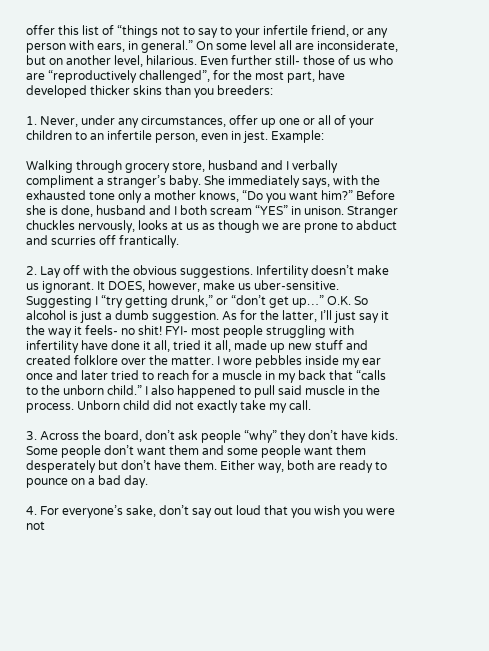offer this list of “things not to say to your infertile friend, or any person with ears, in general.” On some level all are inconsiderate, but on another level, hilarious. Even further still- those of us who are “reproductively challenged”, for the most part, have developed thicker skins than you breeders:

1. Never, under any circumstances, offer up one or all of your children to an infertile person, even in jest. Example:

Walking through grocery store, husband and I verbally compliment a stranger’s baby. She immediately says, with the exhausted tone only a mother knows, “Do you want him?” Before she is done, husband and I both scream “YES” in unison. Stranger chuckles nervously, looks at us as though we are prone to abduct and scurries off frantically.

2. Lay off with the obvious suggestions. Infertility doesn’t make us ignorant. It DOES, however, make us uber-sensitive. Suggesting I “try getting drunk,” or “don’t get up…” O.K. So alcohol is just a dumb suggestion. As for the latter, I’ll just say it the way it feels- no shit! FYI- most people struggling with infertility have done it all, tried it all, made up new stuff and created folklore over the matter. I wore pebbles inside my ear once and later tried to reach for a muscle in my back that “calls to the unborn child.” I also happened to pull said muscle in the process. Unborn child did not exactly take my call.

3. Across the board, don’t ask people “why” they don’t have kids. Some people don’t want them and some people want them desperately but don’t have them. Either way, both are ready to pounce on a bad day.

4. For everyone’s sake, don’t say out loud that you wish you were not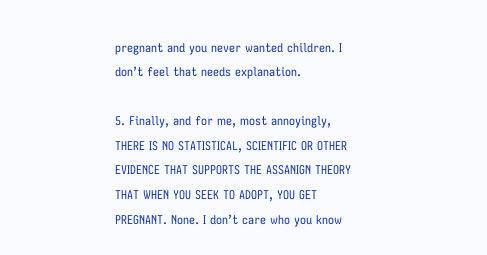pregnant and you never wanted children. I don’t feel that needs explanation.

5. Finally, and for me, most annoyingly, THERE IS NO STATISTICAL, SCIENTIFIC OR OTHER EVIDENCE THAT SUPPORTS THE ASSANIGN THEORY THAT WHEN YOU SEEK TO ADOPT, YOU GET PREGNANT. None. I don’t care who you know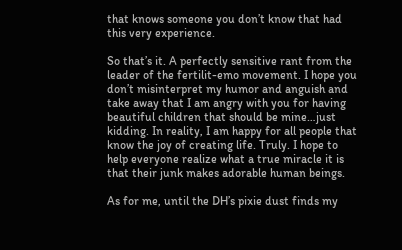that knows someone you don’t know that had this very experience.

So that’s it. A perfectly sensitive rant from the leader of the fertilit-emo movement. I hope you don’t misinterpret my humor and anguish and take away that I am angry with you for having beautiful children that should be mine…just kidding. In reality, I am happy for all people that know the joy of creating life. Truly. I hope to help everyone realize what a true miracle it is that their junk makes adorable human beings.

As for me, until the DH’s pixie dust finds my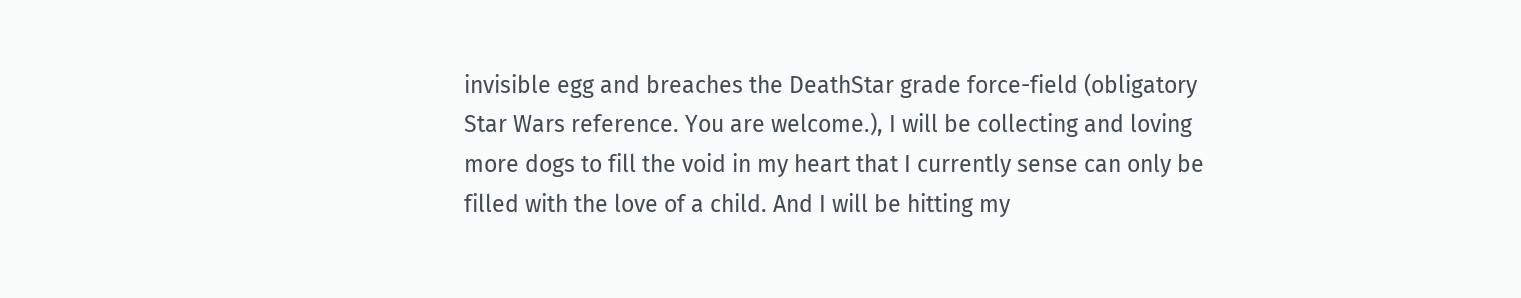invisible egg and breaches the DeathStar grade force-field (obligatory Star Wars reference. You are welcome.), I will be collecting and loving more dogs to fill the void in my heart that I currently sense can only be filled with the love of a child. And I will be hitting my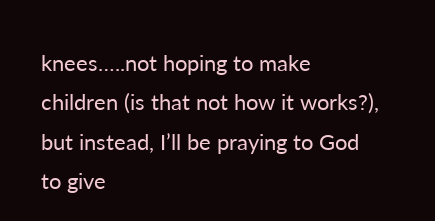knees…..not hoping to make children (is that not how it works?), but instead, I’ll be praying to God to give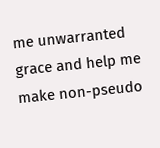me unwarranted grace and help me make non-pseudo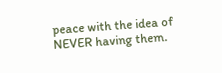peace with the idea of NEVER having them.